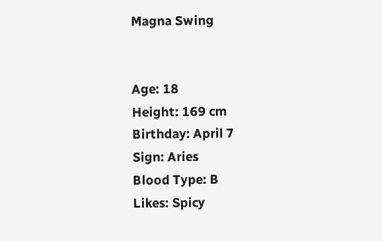Magna Swing


Age: 18
Height: 169 cm
Birthday: April 7
Sign: Aries
Blood Type: B
Likes: Spicy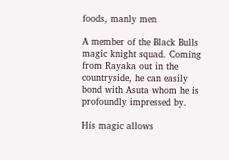foods, manly men

A member of the Black Bulls magic knight squad. Coming from Rayaka out in the countryside, he can easily bond with Asuta whom he is profoundly impressed by.

His magic allows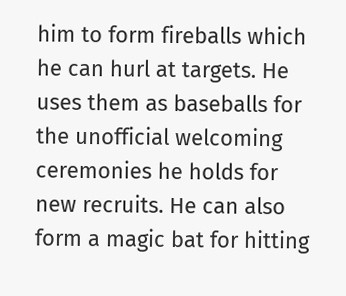him to form fireballs which he can hurl at targets. He uses them as baseballs for the unofficial welcoming ceremonies he holds for new recruits. He can also form a magic bat for hitting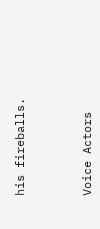his fireballs.



Voice Actors